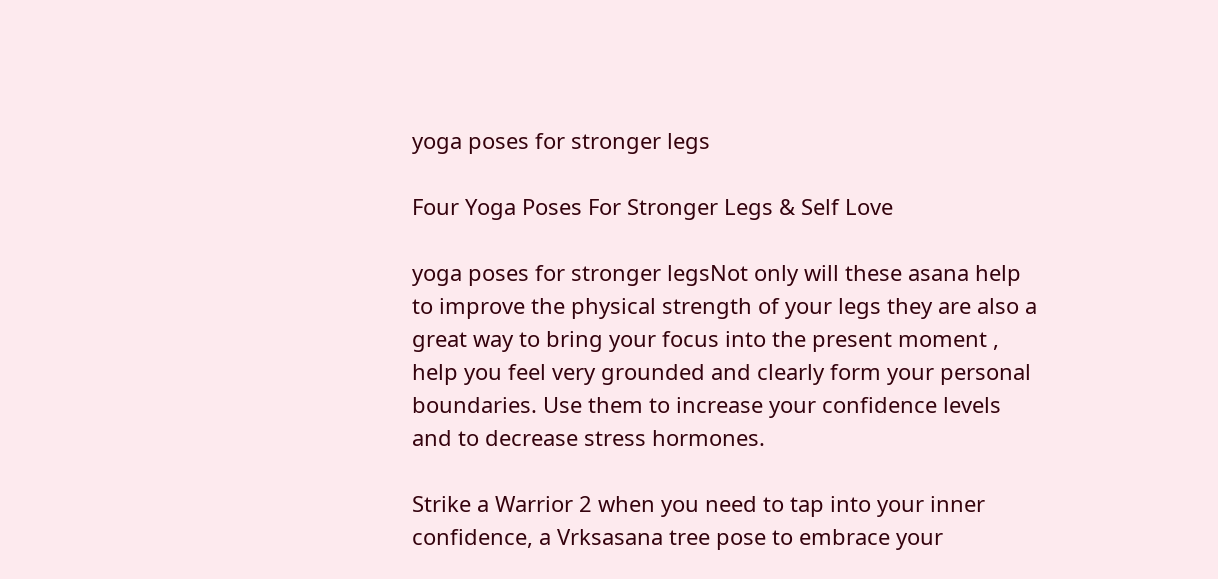yoga poses for stronger legs

Four Yoga Poses For Stronger Legs & Self Love

yoga poses for stronger legsNot only will these asana help to improve the physical strength of your legs they are also a great way to bring your focus into the present moment , help you feel very grounded and clearly form your personal boundaries. Use them to increase your confidence levels and to decrease stress hormones.

Strike a Warrior 2 when you need to tap into your inner confidence, a Vrksasana tree pose to embrace your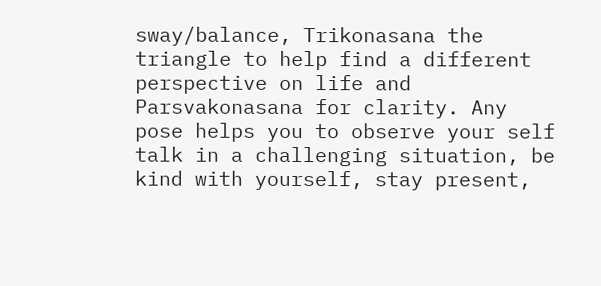sway/balance, Trikonasana the triangle to help find a different perspective on life and Parsvakonasana for clarity. Any pose helps you to observe your self talk in a challenging situation, be kind with yourself, stay present,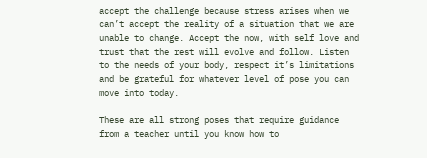accept the challenge because stress arises when we can’t accept the reality of a situation that we are unable to change. Accept the now, with self love and trust that the rest will evolve and follow. Listen to the needs of your body, respect it’s limitations and be grateful for whatever level of pose you can move into today.

These are all strong poses that require guidance from a teacher until you know how to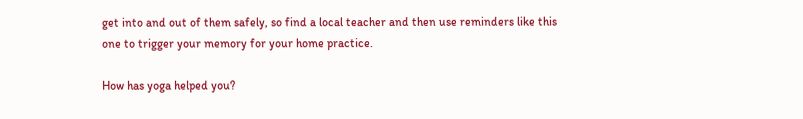get into and out of them safely, so find a local teacher and then use reminders like this one to trigger your memory for your home practice.

How has yoga helped you?